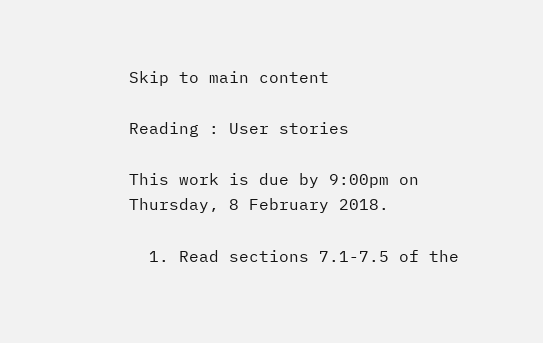Skip to main content

Reading : User stories

This work is due by 9:00pm on Thursday, 8 February 2018.

  1. Read sections 7.1-7.5 of the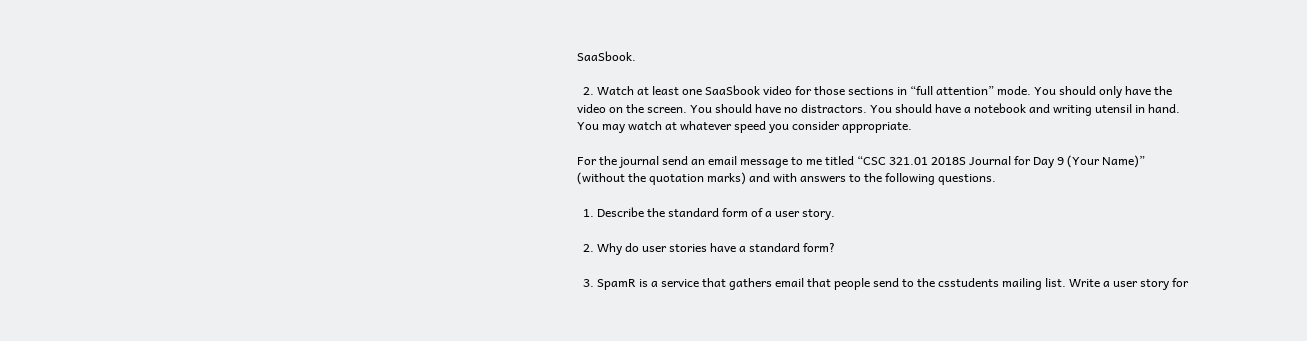SaaSbook.

  2. Watch at least one SaaSbook video for those sections in “full attention” mode. You should only have the video on the screen. You should have no distractors. You should have a notebook and writing utensil in hand. You may watch at whatever speed you consider appropriate.

For the journal send an email message to me titled “CSC 321.01 2018S Journal for Day 9 (Your Name)” (without the quotation marks) and with answers to the following questions.

  1. Describe the standard form of a user story.

  2. Why do user stories have a standard form?

  3. SpamR is a service that gathers email that people send to the csstudents mailing list. Write a user story for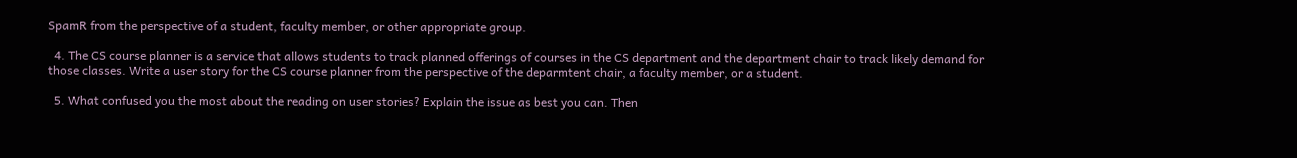SpamR from the perspective of a student, faculty member, or other appropriate group.

  4. The CS course planner is a service that allows students to track planned offerings of courses in the CS department and the department chair to track likely demand for those classes. Write a user story for the CS course planner from the perspective of the deparmtent chair, a faculty member, or a student.

  5. What confused you the most about the reading on user stories? Explain the issue as best you can. Then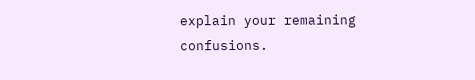explain your remaining confusions.